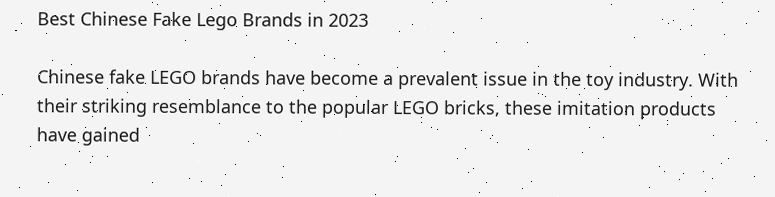Best Chinese Fake Lego Brands in 2023

Chinese fake LEGO brands have become a prevalent issue in the toy industry. With their striking resemblance to the popular LEGO bricks, these imitation products have gained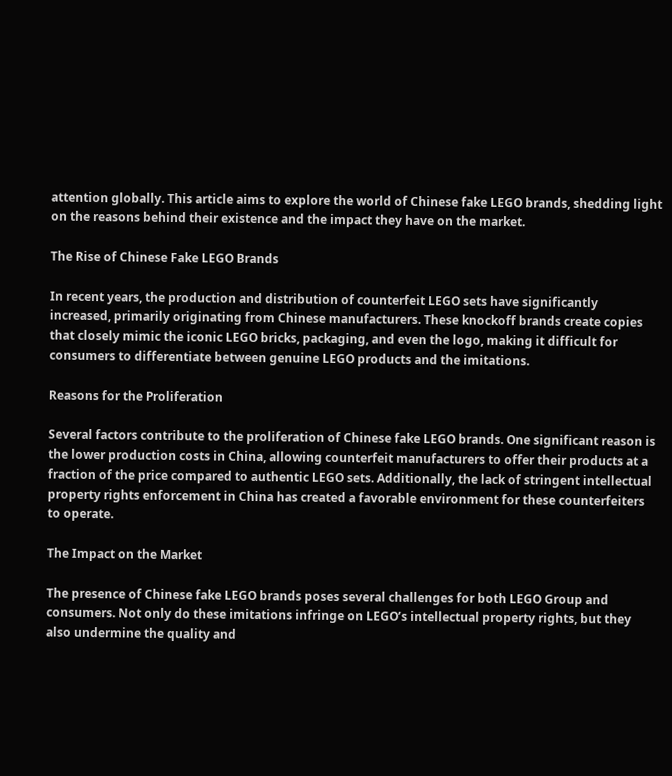attention globally. This article aims to explore the world of Chinese fake LEGO brands, shedding light on the reasons behind their existence and the impact they have on the market.

The Rise of Chinese Fake LEGO Brands

In recent years, the production and distribution of counterfeit LEGO sets have significantly increased, primarily originating from Chinese manufacturers. These knockoff brands create copies that closely mimic the iconic LEGO bricks, packaging, and even the logo, making it difficult for consumers to differentiate between genuine LEGO products and the imitations.

Reasons for the Proliferation

Several factors contribute to the proliferation of Chinese fake LEGO brands. One significant reason is the lower production costs in China, allowing counterfeit manufacturers to offer their products at a fraction of the price compared to authentic LEGO sets. Additionally, the lack of stringent intellectual property rights enforcement in China has created a favorable environment for these counterfeiters to operate.

The Impact on the Market

The presence of Chinese fake LEGO brands poses several challenges for both LEGO Group and consumers. Not only do these imitations infringe on LEGO’s intellectual property rights, but they also undermine the quality and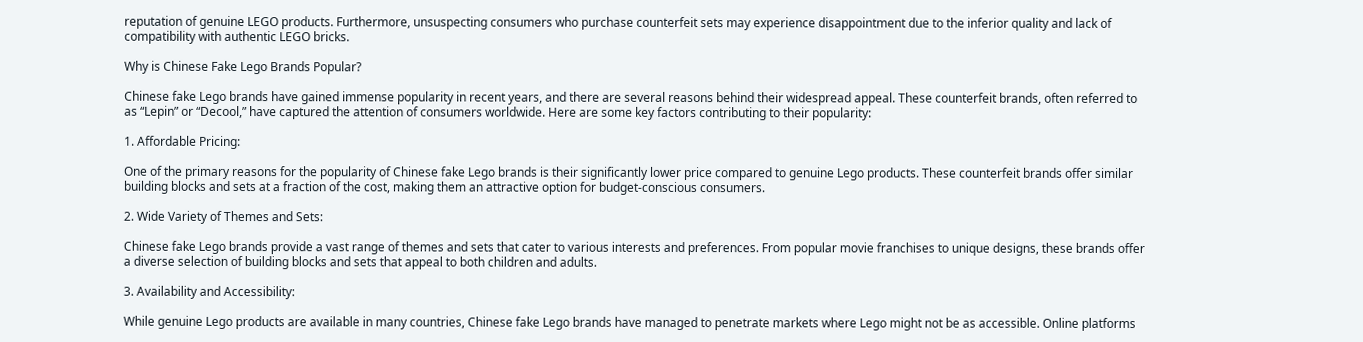reputation of genuine LEGO products. Furthermore, unsuspecting consumers who purchase counterfeit sets may experience disappointment due to the inferior quality and lack of compatibility with authentic LEGO bricks.

Why is Chinese Fake Lego Brands Popular?

Chinese fake Lego brands have gained immense popularity in recent years, and there are several reasons behind their widespread appeal. These counterfeit brands, often referred to as “Lepin” or “Decool,” have captured the attention of consumers worldwide. Here are some key factors contributing to their popularity:

1. Affordable Pricing:

One of the primary reasons for the popularity of Chinese fake Lego brands is their significantly lower price compared to genuine Lego products. These counterfeit brands offer similar building blocks and sets at a fraction of the cost, making them an attractive option for budget-conscious consumers.

2. Wide Variety of Themes and Sets:

Chinese fake Lego brands provide a vast range of themes and sets that cater to various interests and preferences. From popular movie franchises to unique designs, these brands offer a diverse selection of building blocks and sets that appeal to both children and adults.

3. Availability and Accessibility:

While genuine Lego products are available in many countries, Chinese fake Lego brands have managed to penetrate markets where Lego might not be as accessible. Online platforms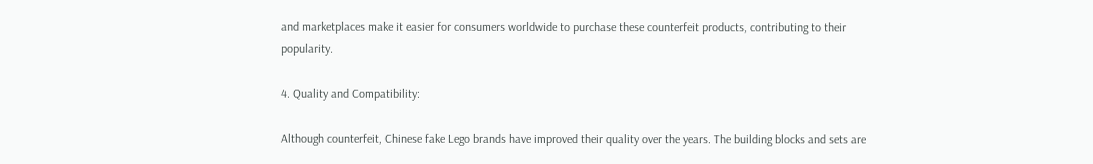and marketplaces make it easier for consumers worldwide to purchase these counterfeit products, contributing to their popularity.

4. Quality and Compatibility:

Although counterfeit, Chinese fake Lego brands have improved their quality over the years. The building blocks and sets are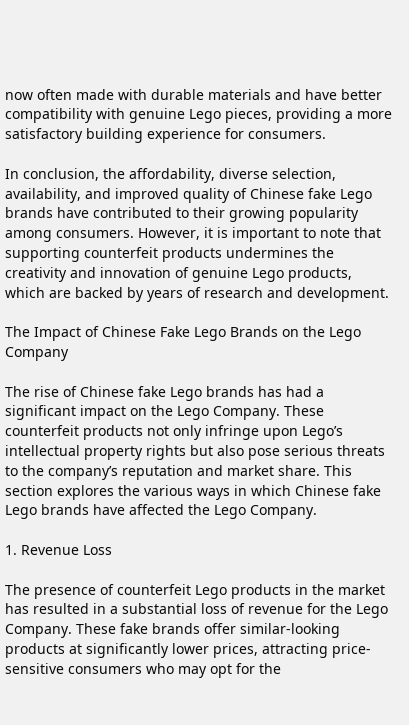now often made with durable materials and have better compatibility with genuine Lego pieces, providing a more satisfactory building experience for consumers.

In conclusion, the affordability, diverse selection, availability, and improved quality of Chinese fake Lego brands have contributed to their growing popularity among consumers. However, it is important to note that supporting counterfeit products undermines the creativity and innovation of genuine Lego products, which are backed by years of research and development.

The Impact of Chinese Fake Lego Brands on the Lego Company

The rise of Chinese fake Lego brands has had a significant impact on the Lego Company. These counterfeit products not only infringe upon Lego’s intellectual property rights but also pose serious threats to the company’s reputation and market share. This section explores the various ways in which Chinese fake Lego brands have affected the Lego Company.

1. Revenue Loss

The presence of counterfeit Lego products in the market has resulted in a substantial loss of revenue for the Lego Company. These fake brands offer similar-looking products at significantly lower prices, attracting price-sensitive consumers who may opt for the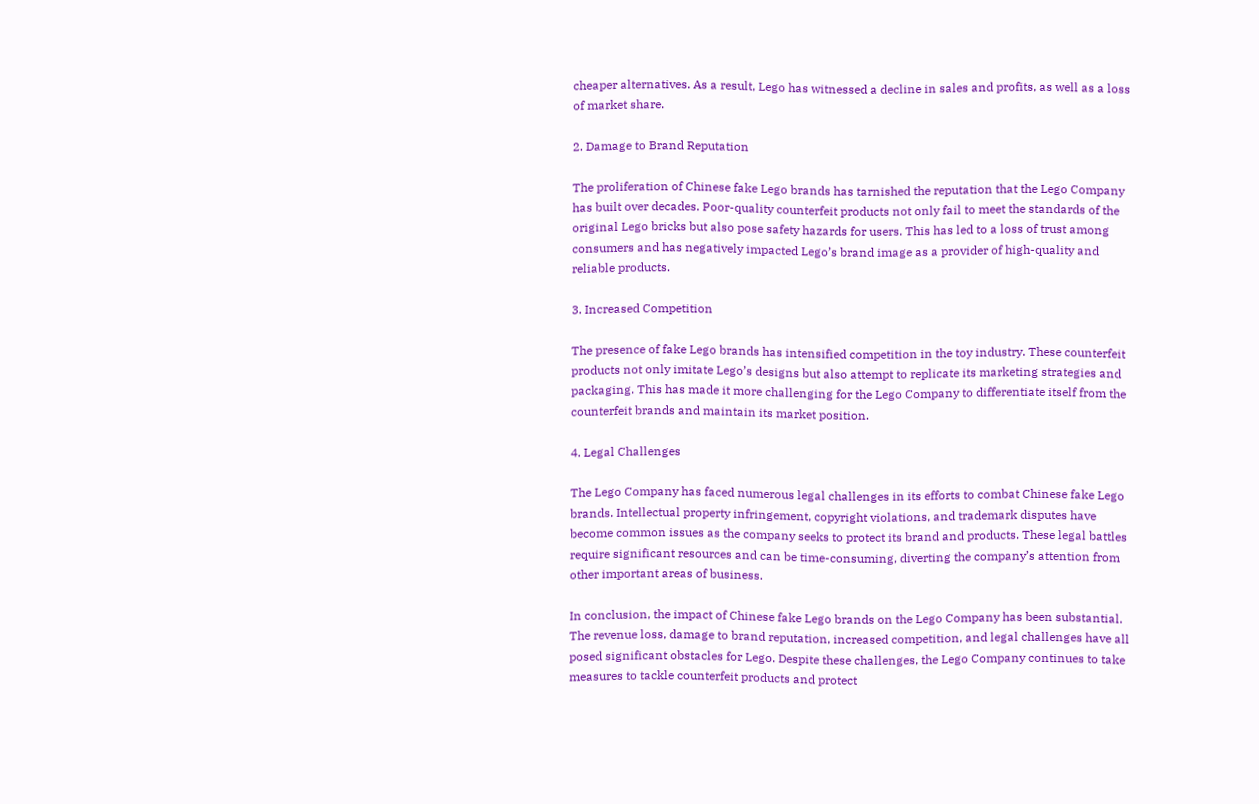cheaper alternatives. As a result, Lego has witnessed a decline in sales and profits, as well as a loss of market share.

2. Damage to Brand Reputation

The proliferation of Chinese fake Lego brands has tarnished the reputation that the Lego Company has built over decades. Poor-quality counterfeit products not only fail to meet the standards of the original Lego bricks but also pose safety hazards for users. This has led to a loss of trust among consumers and has negatively impacted Lego’s brand image as a provider of high-quality and reliable products.

3. Increased Competition

The presence of fake Lego brands has intensified competition in the toy industry. These counterfeit products not only imitate Lego’s designs but also attempt to replicate its marketing strategies and packaging. This has made it more challenging for the Lego Company to differentiate itself from the counterfeit brands and maintain its market position.

4. Legal Challenges

The Lego Company has faced numerous legal challenges in its efforts to combat Chinese fake Lego brands. Intellectual property infringement, copyright violations, and trademark disputes have become common issues as the company seeks to protect its brand and products. These legal battles require significant resources and can be time-consuming, diverting the company’s attention from other important areas of business.

In conclusion, the impact of Chinese fake Lego brands on the Lego Company has been substantial. The revenue loss, damage to brand reputation, increased competition, and legal challenges have all posed significant obstacles for Lego. Despite these challenges, the Lego Company continues to take measures to tackle counterfeit products and protect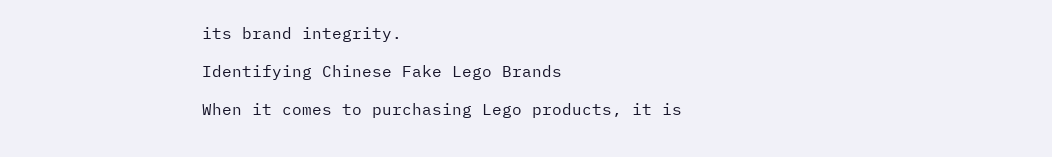its brand integrity.

Identifying Chinese Fake Lego Brands

When it comes to purchasing Lego products, it is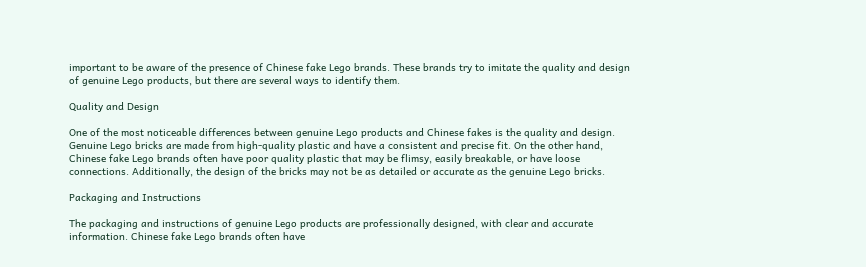important to be aware of the presence of Chinese fake Lego brands. These brands try to imitate the quality and design of genuine Lego products, but there are several ways to identify them.

Quality and Design

One of the most noticeable differences between genuine Lego products and Chinese fakes is the quality and design. Genuine Lego bricks are made from high-quality plastic and have a consistent and precise fit. On the other hand, Chinese fake Lego brands often have poor quality plastic that may be flimsy, easily breakable, or have loose connections. Additionally, the design of the bricks may not be as detailed or accurate as the genuine Lego bricks.

Packaging and Instructions

The packaging and instructions of genuine Lego products are professionally designed, with clear and accurate information. Chinese fake Lego brands often have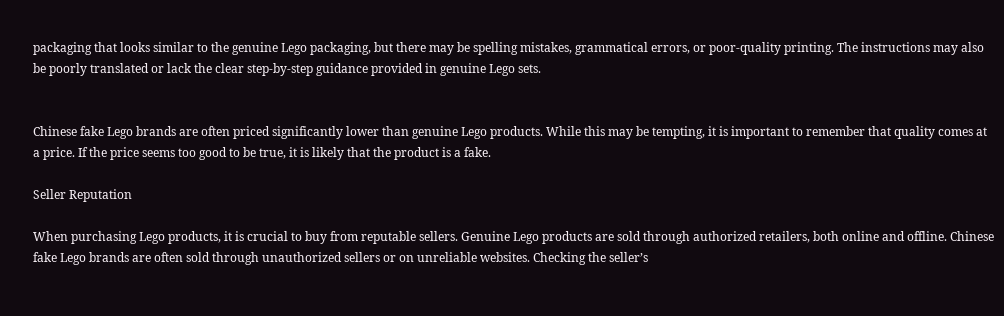packaging that looks similar to the genuine Lego packaging, but there may be spelling mistakes, grammatical errors, or poor-quality printing. The instructions may also be poorly translated or lack the clear step-by-step guidance provided in genuine Lego sets.


Chinese fake Lego brands are often priced significantly lower than genuine Lego products. While this may be tempting, it is important to remember that quality comes at a price. If the price seems too good to be true, it is likely that the product is a fake.

Seller Reputation

When purchasing Lego products, it is crucial to buy from reputable sellers. Genuine Lego products are sold through authorized retailers, both online and offline. Chinese fake Lego brands are often sold through unauthorized sellers or on unreliable websites. Checking the seller’s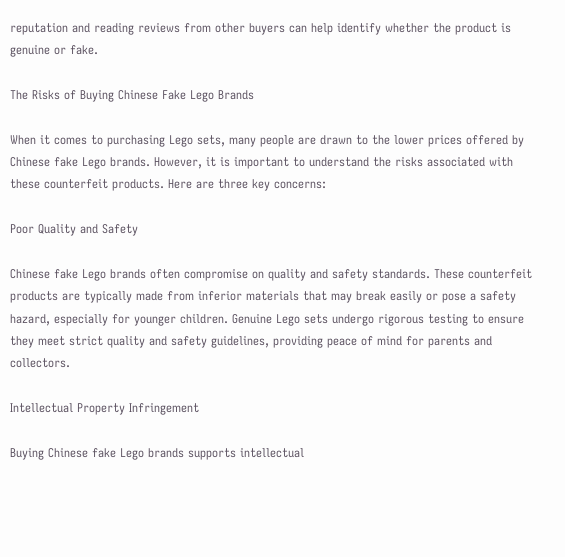reputation and reading reviews from other buyers can help identify whether the product is genuine or fake.

The Risks of Buying Chinese Fake Lego Brands

When it comes to purchasing Lego sets, many people are drawn to the lower prices offered by Chinese fake Lego brands. However, it is important to understand the risks associated with these counterfeit products. Here are three key concerns:

Poor Quality and Safety

Chinese fake Lego brands often compromise on quality and safety standards. These counterfeit products are typically made from inferior materials that may break easily or pose a safety hazard, especially for younger children. Genuine Lego sets undergo rigorous testing to ensure they meet strict quality and safety guidelines, providing peace of mind for parents and collectors.

Intellectual Property Infringement

Buying Chinese fake Lego brands supports intellectual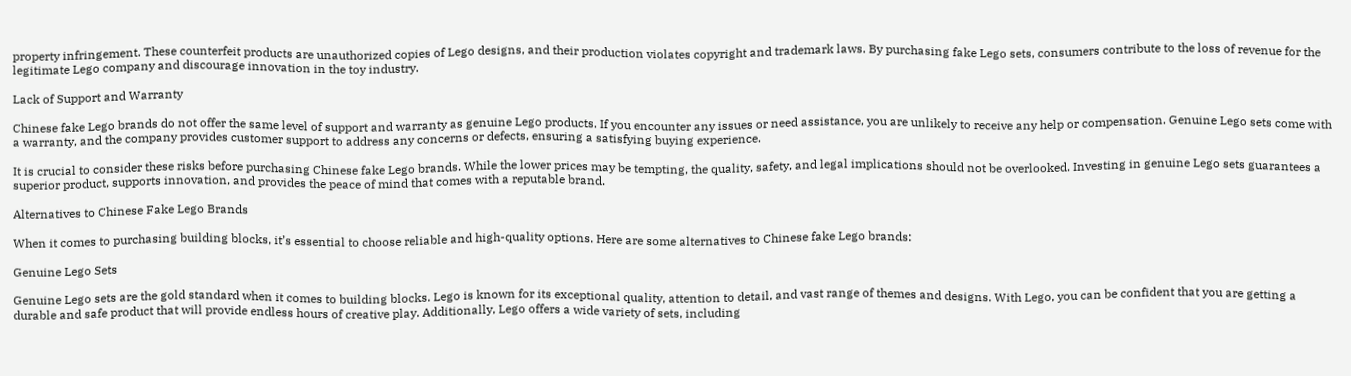property infringement. These counterfeit products are unauthorized copies of Lego designs, and their production violates copyright and trademark laws. By purchasing fake Lego sets, consumers contribute to the loss of revenue for the legitimate Lego company and discourage innovation in the toy industry.

Lack of Support and Warranty

Chinese fake Lego brands do not offer the same level of support and warranty as genuine Lego products. If you encounter any issues or need assistance, you are unlikely to receive any help or compensation. Genuine Lego sets come with a warranty, and the company provides customer support to address any concerns or defects, ensuring a satisfying buying experience.

It is crucial to consider these risks before purchasing Chinese fake Lego brands. While the lower prices may be tempting, the quality, safety, and legal implications should not be overlooked. Investing in genuine Lego sets guarantees a superior product, supports innovation, and provides the peace of mind that comes with a reputable brand.

Alternatives to Chinese Fake Lego Brands

When it comes to purchasing building blocks, it’s essential to choose reliable and high-quality options. Here are some alternatives to Chinese fake Lego brands:

Genuine Lego Sets

Genuine Lego sets are the gold standard when it comes to building blocks. Lego is known for its exceptional quality, attention to detail, and vast range of themes and designs. With Lego, you can be confident that you are getting a durable and safe product that will provide endless hours of creative play. Additionally, Lego offers a wide variety of sets, including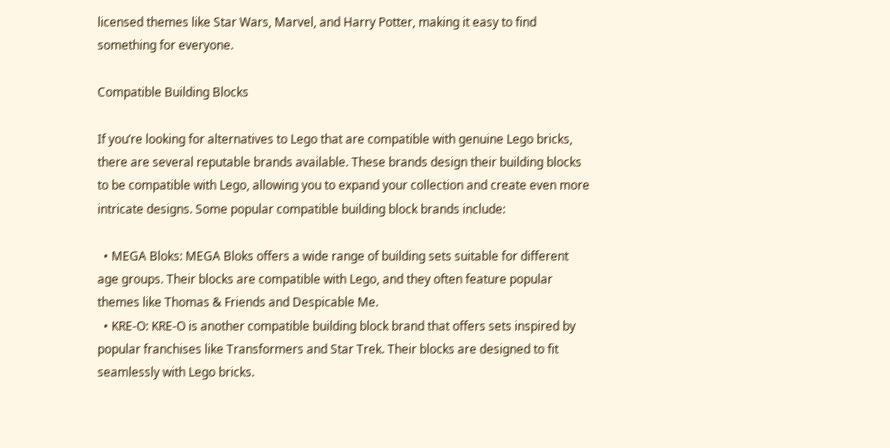licensed themes like Star Wars, Marvel, and Harry Potter, making it easy to find something for everyone.

Compatible Building Blocks

If you’re looking for alternatives to Lego that are compatible with genuine Lego bricks, there are several reputable brands available. These brands design their building blocks to be compatible with Lego, allowing you to expand your collection and create even more intricate designs. Some popular compatible building block brands include:

  • MEGA Bloks: MEGA Bloks offers a wide range of building sets suitable for different age groups. Their blocks are compatible with Lego, and they often feature popular themes like Thomas & Friends and Despicable Me.
  • KRE-O: KRE-O is another compatible building block brand that offers sets inspired by popular franchises like Transformers and Star Trek. Their blocks are designed to fit seamlessly with Lego bricks.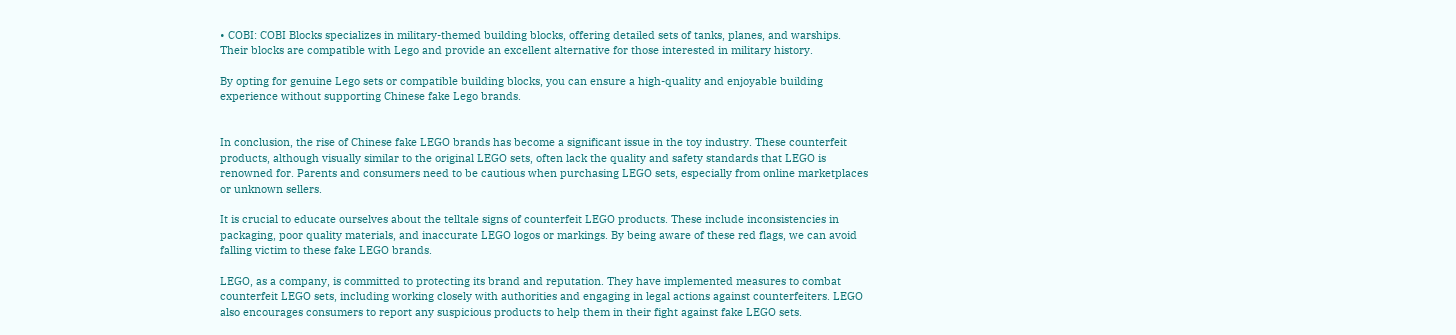• COBI: COBI Blocks specializes in military-themed building blocks, offering detailed sets of tanks, planes, and warships. Their blocks are compatible with Lego and provide an excellent alternative for those interested in military history.

By opting for genuine Lego sets or compatible building blocks, you can ensure a high-quality and enjoyable building experience without supporting Chinese fake Lego brands.


In conclusion, the rise of Chinese fake LEGO brands has become a significant issue in the toy industry. These counterfeit products, although visually similar to the original LEGO sets, often lack the quality and safety standards that LEGO is renowned for. Parents and consumers need to be cautious when purchasing LEGO sets, especially from online marketplaces or unknown sellers.

It is crucial to educate ourselves about the telltale signs of counterfeit LEGO products. These include inconsistencies in packaging, poor quality materials, and inaccurate LEGO logos or markings. By being aware of these red flags, we can avoid falling victim to these fake LEGO brands.

LEGO, as a company, is committed to protecting its brand and reputation. They have implemented measures to combat counterfeit LEGO sets, including working closely with authorities and engaging in legal actions against counterfeiters. LEGO also encourages consumers to report any suspicious products to help them in their fight against fake LEGO sets.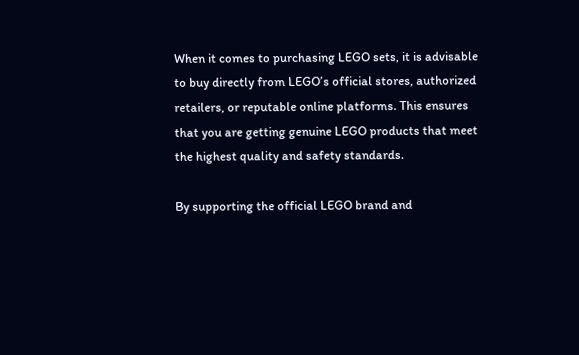When it comes to purchasing LEGO sets, it is advisable to buy directly from LEGO’s official stores, authorized retailers, or reputable online platforms. This ensures that you are getting genuine LEGO products that meet the highest quality and safety standards.

By supporting the official LEGO brand and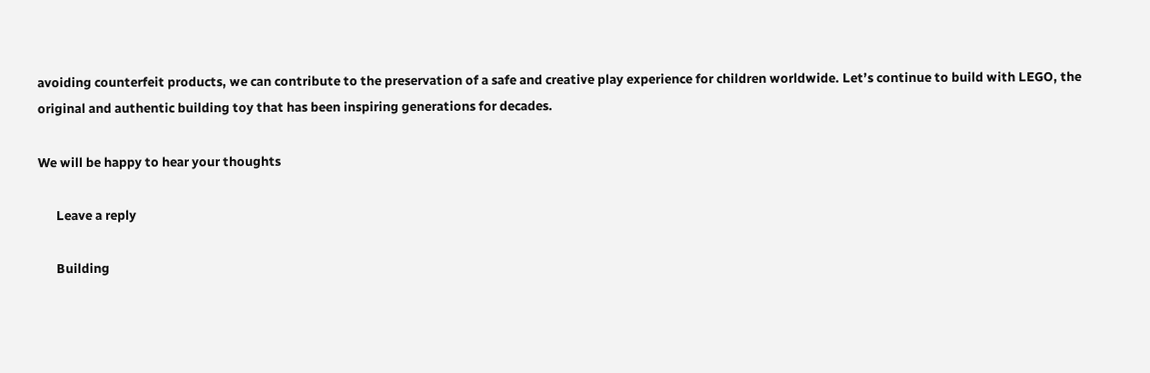avoiding counterfeit products, we can contribute to the preservation of a safe and creative play experience for children worldwide. Let’s continue to build with LEGO, the original and authentic building toy that has been inspiring generations for decades.

We will be happy to hear your thoughts

      Leave a reply

      Building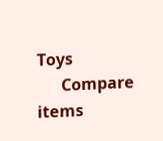Toys
      Compare items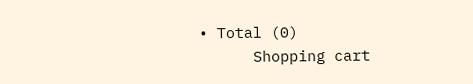• Total (0)
      Shopping cart